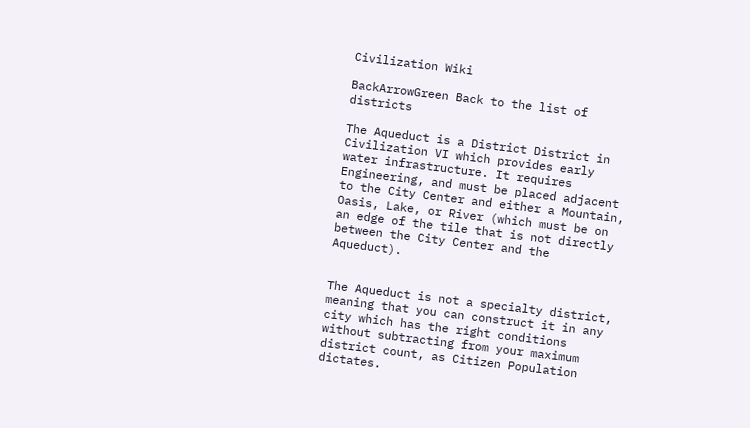Civilization Wiki

BackArrowGreen Back to the list of districts

The Aqueduct is a District District in Civilization VI which provides early water infrastructure. It requires Engineering, and must be placed adjacent to the City Center and either a Mountain, Oasis, Lake, or River (which must be on an edge of the tile that is not directly between the City Center and the Aqueduct).


The Aqueduct is not a specialty district, meaning that you can construct it in any city which has the right conditions without subtracting from your maximum district count, as Citizen Population dictates.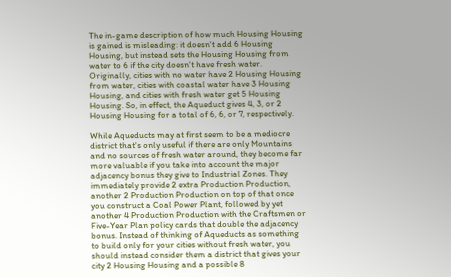The in-game description of how much Housing Housing is gained is misleading: it doesn't add 6 Housing Housing, but instead sets the Housing Housing from water to 6 if the city doesn't have fresh water. Originally, cities with no water have 2 Housing Housing from water, cities with coastal water have 3 Housing Housing, and cities with fresh water get 5 Housing Housing. So, in effect, the Aqueduct gives 4, 3, or 2 Housing Housing for a total of 6, 6, or 7, respectively.

While Aqueducts may at first seem to be a mediocre district that's only useful if there are only Mountains and no sources of fresh water around, they become far more valuable if you take into account the major adjacency bonus they give to Industrial Zones. They immediately provide 2 extra Production Production, another 2 Production Production on top of that once you construct a Coal Power Plant, followed by yet another 4 Production Production with the Craftsmen or Five-Year Plan policy cards that double the adjacency bonus. Instead of thinking of Aqueducts as something to build only for your cities without fresh water, you should instead consider them a district that gives your city 2 Housing Housing and a possible 8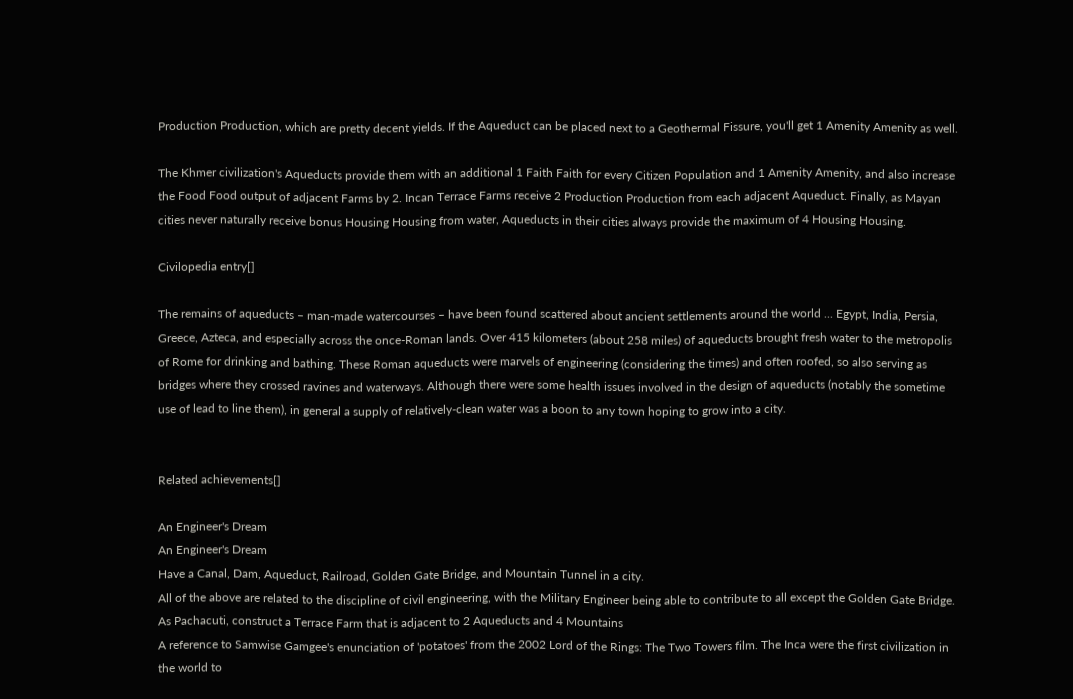Production Production, which are pretty decent yields. If the Aqueduct can be placed next to a Geothermal Fissure, you'll get 1 Amenity Amenity as well.

The Khmer civilization's Aqueducts provide them with an additional 1 Faith Faith for every Citizen Population and 1 Amenity Amenity, and also increase the Food Food output of adjacent Farms by 2. Incan Terrace Farms receive 2 Production Production from each adjacent Aqueduct. Finally, as Mayan cities never naturally receive bonus Housing Housing from water, Aqueducts in their cities always provide the maximum of 4 Housing Housing.

Civilopedia entry[]

The remains of aqueducts – man-made watercourses – have been found scattered about ancient settlements around the world ... Egypt, India, Persia, Greece, Azteca, and especially across the once-Roman lands. Over 415 kilometers (about 258 miles) of aqueducts brought fresh water to the metropolis of Rome for drinking and bathing. These Roman aqueducts were marvels of engineering (considering the times) and often roofed, so also serving as bridges where they crossed ravines and waterways. Although there were some health issues involved in the design of aqueducts (notably the sometime use of lead to line them), in general a supply of relatively-clean water was a boon to any town hoping to grow into a city.


Related achievements[]

An Engineer's Dream
An Engineer's Dream
Have a Canal, Dam, Aqueduct, Railroad, Golden Gate Bridge, and Mountain Tunnel in a city.
All of the above are related to the discipline of civil engineering, with the Military Engineer being able to contribute to all except the Golden Gate Bridge.
As Pachacuti, construct a Terrace Farm that is adjacent to 2 Aqueducts and 4 Mountains
A reference to Samwise Gamgee's enunciation of 'potatoes' from the 2002 Lord of the Rings: The Two Towers film. The Inca were the first civilization in the world to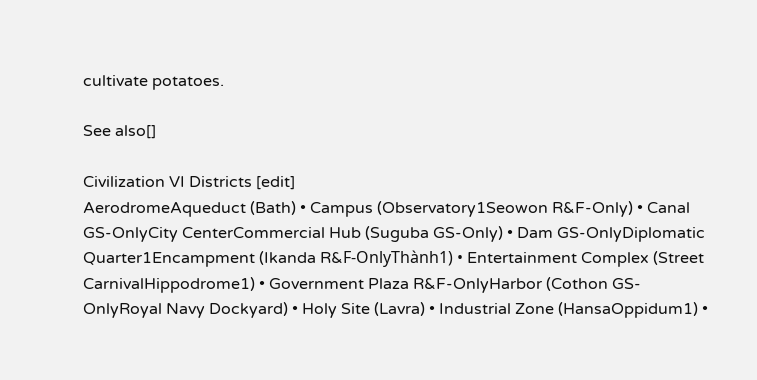cultivate potatoes.

See also[]

Civilization VI Districts [edit]
AerodromeAqueduct (Bath) • Campus (Observatory1Seowon R&F-Only) • Canal GS-OnlyCity CenterCommercial Hub (Suguba GS-Only) • Dam GS-OnlyDiplomatic Quarter1Encampment (Ikanda R&F-OnlyThành1) • Entertainment Complex (Street CarnivalHippodrome1) • Government Plaza R&F-OnlyHarbor (Cothon GS-OnlyRoyal Navy Dockyard) • Holy Site (Lavra) • Industrial Zone (HansaOppidum1) •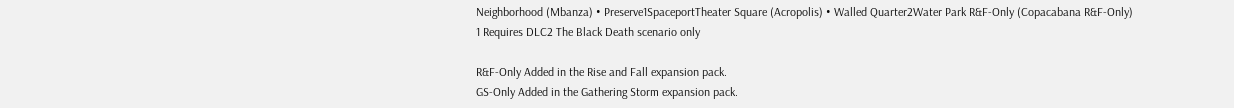Neighborhood (Mbanza) • Preserve1SpaceportTheater Square (Acropolis) • Walled Quarter2Water Park R&F-Only (Copacabana R&F-Only)
1 Requires DLC2 The Black Death scenario only

R&F-Only Added in the Rise and Fall expansion pack.
GS-Only Added in the Gathering Storm expansion pack.